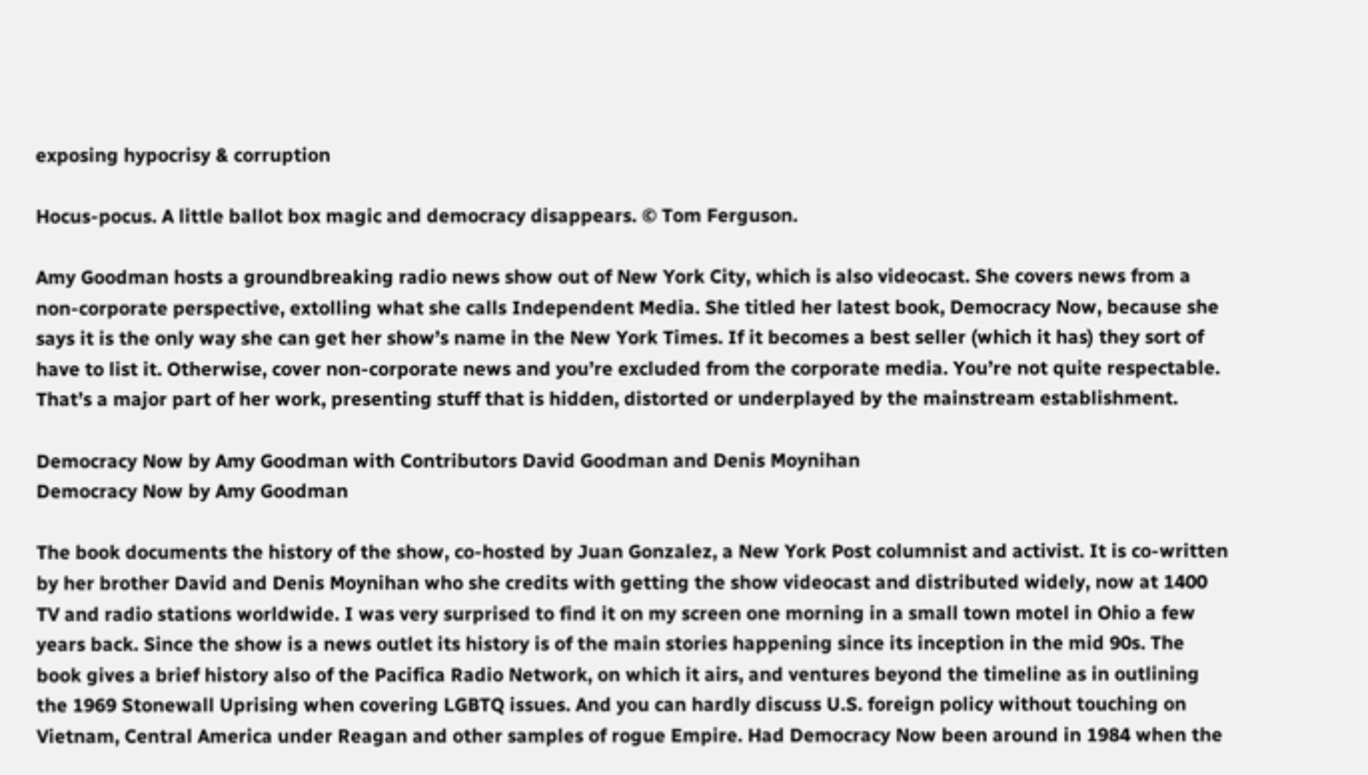exposing hypocrisy & corruption

Hocus-pocus. A little ballot box magic and democracy disappears. © Tom Ferguson.

Amy Goodman hosts a groundbreaking radio news show out of New York City, which is also videocast. She covers news from a non-corporate perspective, extolling what she calls Independent Media. She titled her latest book, Democracy Now, because she says it is the only way she can get her show’s name in the New York Times. If it becomes a best seller (which it has) they sort of have to list it. Otherwise, cover non-corporate news and you’re excluded from the corporate media. You’re not quite respectable. That’s a major part of her work, presenting stuff that is hidden, distorted or underplayed by the mainstream establishment.

Democracy Now by Amy Goodman with Contributors David Goodman and Denis Moynihan
Democracy Now by Amy Goodman

The book documents the history of the show, co-hosted by Juan Gonzalez, a New York Post columnist and activist. It is co-written by her brother David and Denis Moynihan who she credits with getting the show videocast and distributed widely, now at 1400 TV and radio stations worldwide. I was very surprised to find it on my screen one morning in a small town motel in Ohio a few years back. Since the show is a news outlet its history is of the main stories happening since its inception in the mid 90s. The book gives a brief history also of the Pacifica Radio Network, on which it airs, and ventures beyond the timeline as in outlining the 1969 Stonewall Uprising when covering LGBTQ issues. And you can hardly discuss U.S. foreign policy without touching on Vietnam, Central America under Reagan and other samples of rogue Empire. Had Democracy Now been around in 1984 when the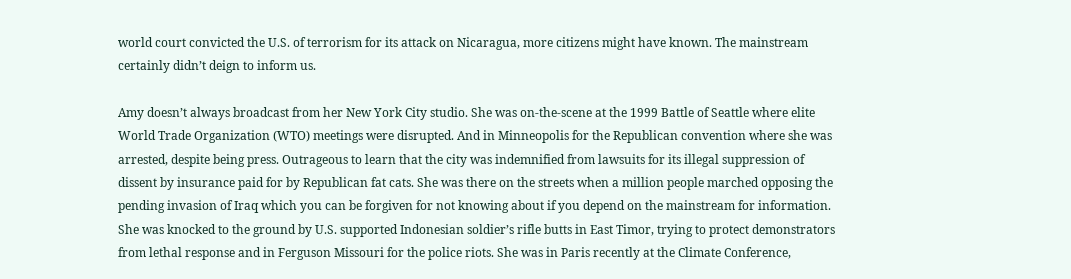world court convicted the U.S. of terrorism for its attack on Nicaragua, more citizens might have known. The mainstream certainly didn’t deign to inform us.

Amy doesn’t always broadcast from her New York City studio. She was on-the-scene at the 1999 Battle of Seattle where elite World Trade Organization (WTO) meetings were disrupted. And in Minneopolis for the Republican convention where she was arrested, despite being press. Outrageous to learn that the city was indemnified from lawsuits for its illegal suppression of dissent by insurance paid for by Republican fat cats. She was there on the streets when a million people marched opposing the pending invasion of Iraq which you can be forgiven for not knowing about if you depend on the mainstream for information. She was knocked to the ground by U.S. supported Indonesian soldier’s rifle butts in East Timor, trying to protect demonstrators from lethal response and in Ferguson Missouri for the police riots. She was in Paris recently at the Climate Conference,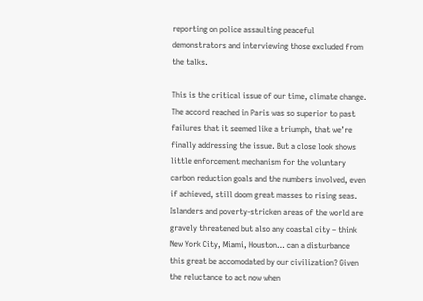reporting on police assaulting peaceful demonstrators and interviewing those excluded from the talks.

This is the critical issue of our time, climate change. The accord reached in Paris was so superior to past failures that it seemed like a triumph, that we’re finally addressing the issue. But a close look shows little enforcement mechanism for the voluntary carbon reduction goals and the numbers involved, even if achieved, still doom great masses to rising seas. Islanders and poverty-stricken areas of the world are gravely threatened but also any coastal city – think New York City, Miami, Houston… can a disturbance this great be accomodated by our civilization? Given the reluctance to act now when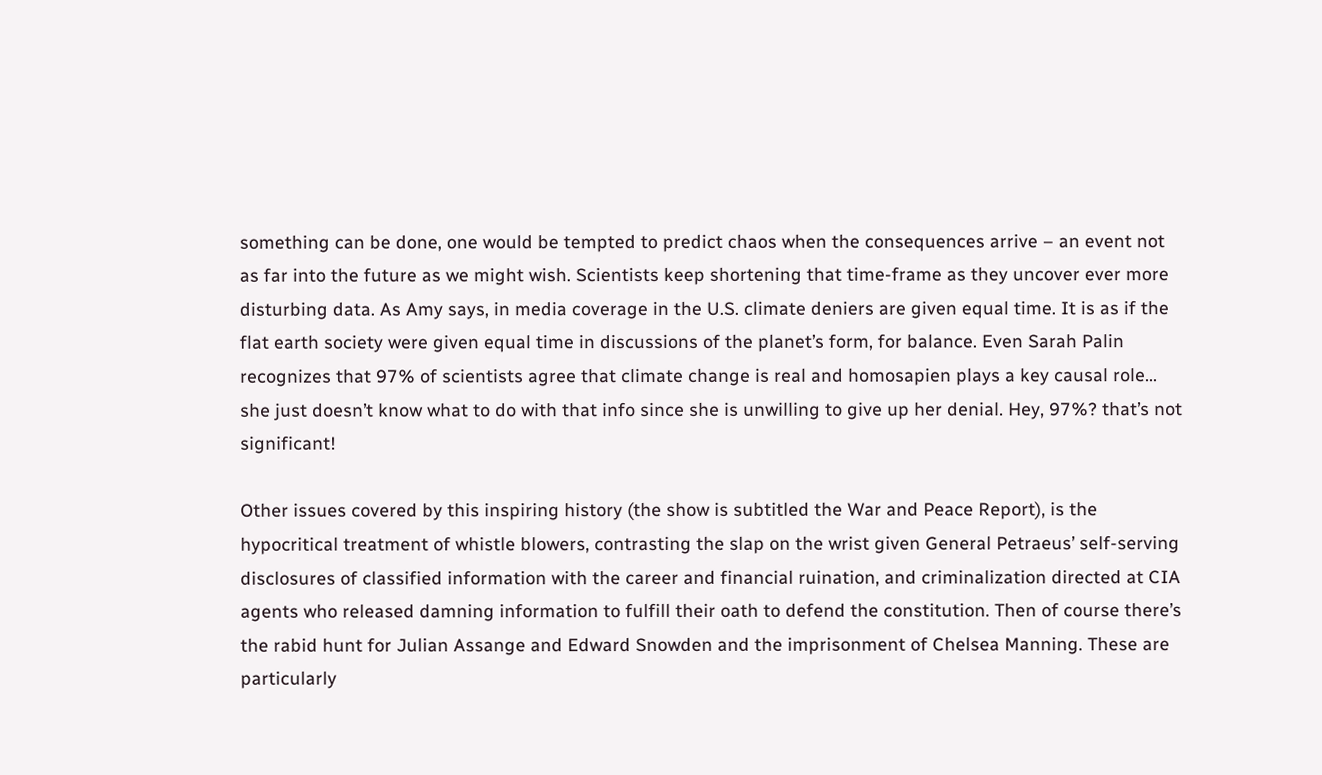something can be done, one would be tempted to predict chaos when the consequences arrive – an event not as far into the future as we might wish. Scientists keep shortening that time-frame as they uncover ever more disturbing data. As Amy says, in media coverage in the U.S. climate deniers are given equal time. It is as if the flat earth society were given equal time in discussions of the planet’s form, for balance. Even Sarah Palin recognizes that 97% of scientists agree that climate change is real and homosapien plays a key causal role… she just doesn’t know what to do with that info since she is unwilling to give up her denial. Hey, 97%? that’s not significant!

Other issues covered by this inspiring history (the show is subtitled the War and Peace Report), is the hypocritical treatment of whistle blowers, contrasting the slap on the wrist given General Petraeus’ self-serving disclosures of classified information with the career and financial ruination, and criminalization directed at CIA agents who released damning information to fulfill their oath to defend the constitution. Then of course there’s the rabid hunt for Julian Assange and Edward Snowden and the imprisonment of Chelsea Manning. These are particularly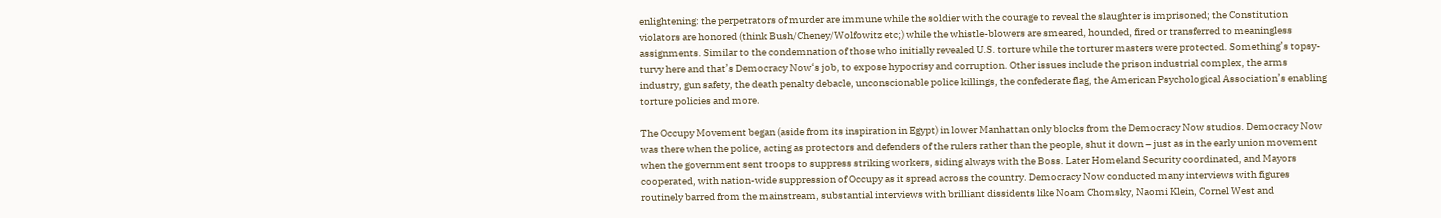enlightening: the perpetrators of murder are immune while the soldier with the courage to reveal the slaughter is imprisoned; the Constitution violators are honored (think Bush/Cheney/Wolfowitz etc;) while the whistle-blowers are smeared, hounded, fired or transferred to meaningless assignments. Similar to the condemnation of those who initially revealed U.S. torture while the torturer masters were protected. Something’s topsy-turvy here and that’s Democracy Now‘s job, to expose hypocrisy and corruption. Other issues include the prison industrial complex, the arms industry, gun safety, the death penalty debacle, unconscionable police killings, the confederate flag, the American Psychological Association’s enabling torture policies and more.

The Occupy Movement began (aside from its inspiration in Egypt) in lower Manhattan only blocks from the Democracy Now studios. Democracy Now was there when the police, acting as protectors and defenders of the rulers rather than the people, shut it down – just as in the early union movement when the government sent troops to suppress striking workers, siding always with the Boss. Later Homeland Security coordinated, and Mayors cooperated, with nation-wide suppression of Occupy as it spread across the country. Democracy Now conducted many interviews with figures routinely barred from the mainstream, substantial interviews with brilliant dissidents like Noam Chomsky, Naomi Klein, Cornel West and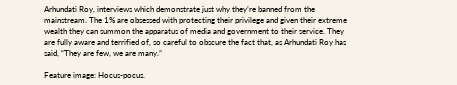Arhundati Roy, interviews which demonstrate just why they’re banned from the mainstream. The 1% are obsessed with protecting their privilege and given their extreme wealth they can summon the apparatus of media and government to their service. They are fully aware and terrified of, so careful to obscure the fact that, as Arhundati Roy has said, “They are few, we are many.”

Feature image: Hocus-pocus.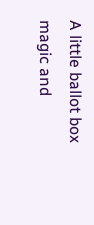A little ballot box magic and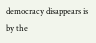democracy disappears is by the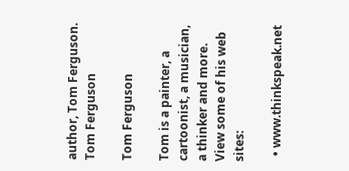author, Tom Ferguson.
Tom Ferguson

Tom Ferguson

Tom is a painter, a cartoonist, a musician, a thinker and more. View some of his web sites:

  • www.thinkspeak.net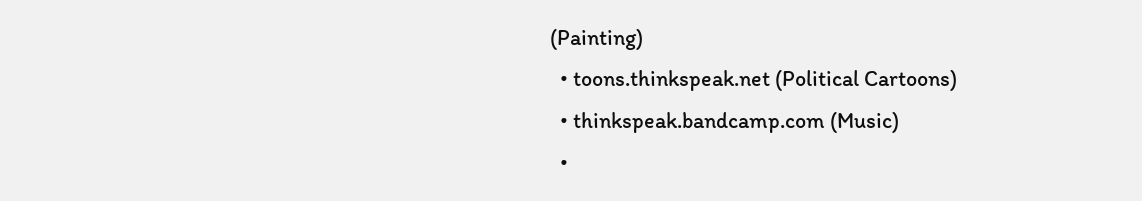(Painting)
  • toons.thinkspeak.net (Political Cartoons)
  • thinkspeak.bandcamp.com (Music)
  •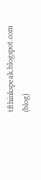tfthinkspeak.blogspot.com (blog)